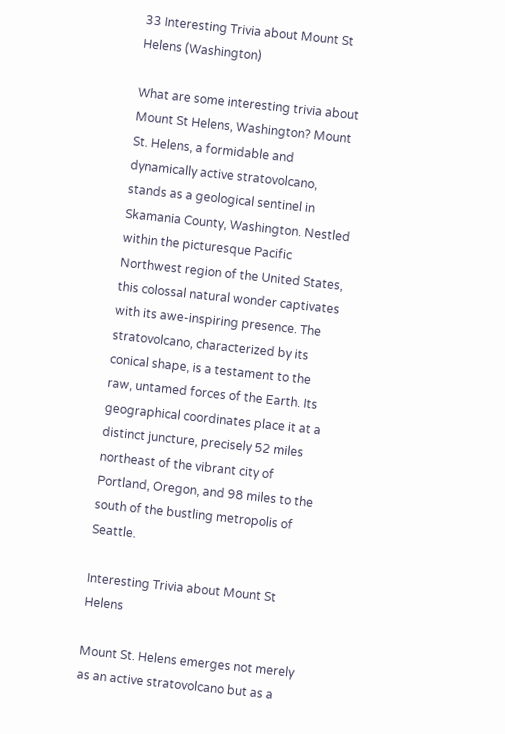33 Interesting Trivia about Mount St Helens (Washington)

What are some interesting trivia about Mount St Helens, Washington? Mount St. Helens, a formidable and dynamically active stratovolcano, stands as a geological sentinel in Skamania County, Washington. Nestled within the picturesque Pacific Northwest region of the United States, this colossal natural wonder captivates with its awe-inspiring presence. The stratovolcano, characterized by its conical shape, is a testament to the raw, untamed forces of the Earth. Its geographical coordinates place it at a distinct juncture, precisely 52 miles northeast of the vibrant city of Portland, Oregon, and 98 miles to the south of the bustling metropolis of Seattle.

Interesting Trivia about Mount St Helens

Mount St. Helens emerges not merely as an active stratovolcano but as a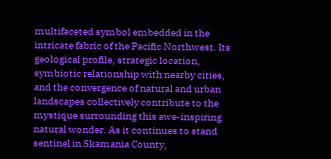multifaceted symbol embedded in the intricate fabric of the Pacific Northwest. Its geological profile, strategic location, symbiotic relationship with nearby cities, and the convergence of natural and urban landscapes collectively contribute to the mystique surrounding this awe-inspiring natural wonder. As it continues to stand sentinel in Skamania County,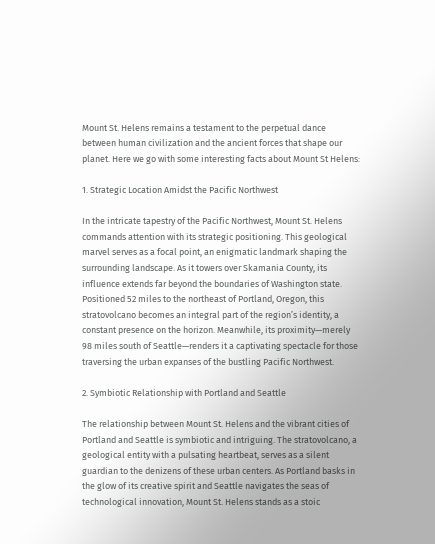Mount St. Helens remains a testament to the perpetual dance between human civilization and the ancient forces that shape our planet. Here we go with some interesting facts about Mount St Helens:

1. Strategic Location Amidst the Pacific Northwest

In the intricate tapestry of the Pacific Northwest, Mount St. Helens commands attention with its strategic positioning. This geological marvel serves as a focal point, an enigmatic landmark shaping the surrounding landscape. As it towers over Skamania County, its influence extends far beyond the boundaries of Washington state. Positioned 52 miles to the northeast of Portland, Oregon, this stratovolcano becomes an integral part of the region’s identity, a constant presence on the horizon. Meanwhile, its proximity—merely 98 miles south of Seattle—renders it a captivating spectacle for those traversing the urban expanses of the bustling Pacific Northwest.

2. Symbiotic Relationship with Portland and Seattle

The relationship between Mount St. Helens and the vibrant cities of Portland and Seattle is symbiotic and intriguing. The stratovolcano, a geological entity with a pulsating heartbeat, serves as a silent guardian to the denizens of these urban centers. As Portland basks in the glow of its creative spirit and Seattle navigates the seas of technological innovation, Mount St. Helens stands as a stoic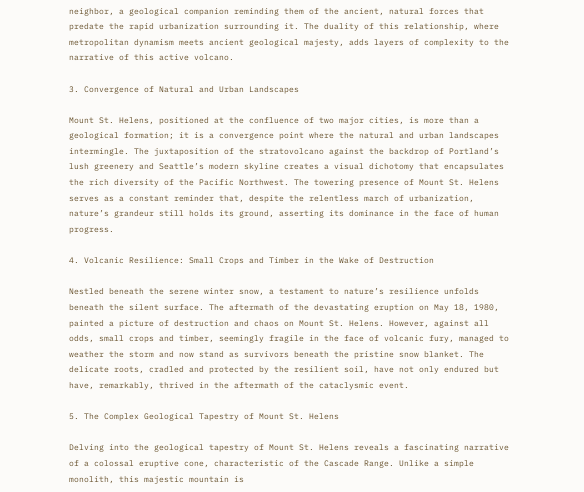neighbor, a geological companion reminding them of the ancient, natural forces that predate the rapid urbanization surrounding it. The duality of this relationship, where metropolitan dynamism meets ancient geological majesty, adds layers of complexity to the narrative of this active volcano.

3. Convergence of Natural and Urban Landscapes

Mount St. Helens, positioned at the confluence of two major cities, is more than a geological formation; it is a convergence point where the natural and urban landscapes intermingle. The juxtaposition of the stratovolcano against the backdrop of Portland’s lush greenery and Seattle’s modern skyline creates a visual dichotomy that encapsulates the rich diversity of the Pacific Northwest. The towering presence of Mount St. Helens serves as a constant reminder that, despite the relentless march of urbanization, nature’s grandeur still holds its ground, asserting its dominance in the face of human progress.

4. Volcanic Resilience: Small Crops and Timber in the Wake of Destruction

Nestled beneath the serene winter snow, a testament to nature’s resilience unfolds beneath the silent surface. The aftermath of the devastating eruption on May 18, 1980, painted a picture of destruction and chaos on Mount St. Helens. However, against all odds, small crops and timber, seemingly fragile in the face of volcanic fury, managed to weather the storm and now stand as survivors beneath the pristine snow blanket. The delicate roots, cradled and protected by the resilient soil, have not only endured but have, remarkably, thrived in the aftermath of the cataclysmic event.

5. The Complex Geological Tapestry of Mount St. Helens

Delving into the geological tapestry of Mount St. Helens reveals a fascinating narrative of a colossal eruptive cone, characteristic of the Cascade Range. Unlike a simple monolith, this majestic mountain is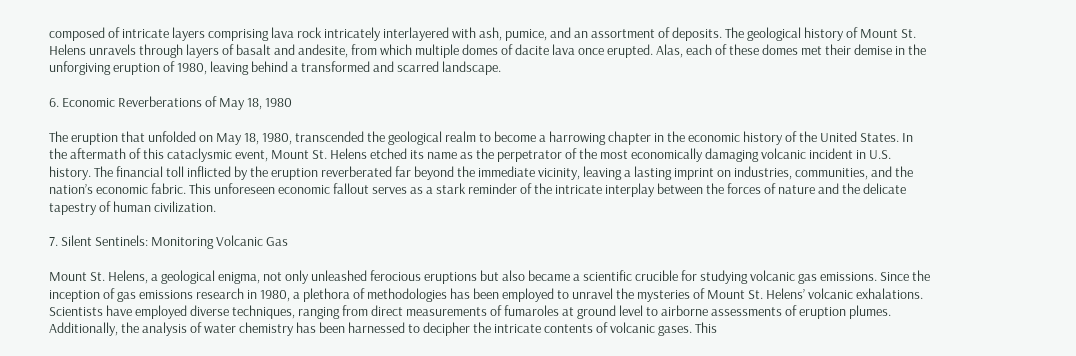composed of intricate layers comprising lava rock intricately interlayered with ash, pumice, and an assortment of deposits. The geological history of Mount St. Helens unravels through layers of basalt and andesite, from which multiple domes of dacite lava once erupted. Alas, each of these domes met their demise in the unforgiving eruption of 1980, leaving behind a transformed and scarred landscape.

6. Economic Reverberations of May 18, 1980

The eruption that unfolded on May 18, 1980, transcended the geological realm to become a harrowing chapter in the economic history of the United States. In the aftermath of this cataclysmic event, Mount St. Helens etched its name as the perpetrator of the most economically damaging volcanic incident in U.S. history. The financial toll inflicted by the eruption reverberated far beyond the immediate vicinity, leaving a lasting imprint on industries, communities, and the nation’s economic fabric. This unforeseen economic fallout serves as a stark reminder of the intricate interplay between the forces of nature and the delicate tapestry of human civilization.

7. Silent Sentinels: Monitoring Volcanic Gas

Mount St. Helens, a geological enigma, not only unleashed ferocious eruptions but also became a scientific crucible for studying volcanic gas emissions. Since the inception of gas emissions research in 1980, a plethora of methodologies has been employed to unravel the mysteries of Mount St. Helens’ volcanic exhalations. Scientists have employed diverse techniques, ranging from direct measurements of fumaroles at ground level to airborne assessments of eruption plumes. Additionally, the analysis of water chemistry has been harnessed to decipher the intricate contents of volcanic gases. This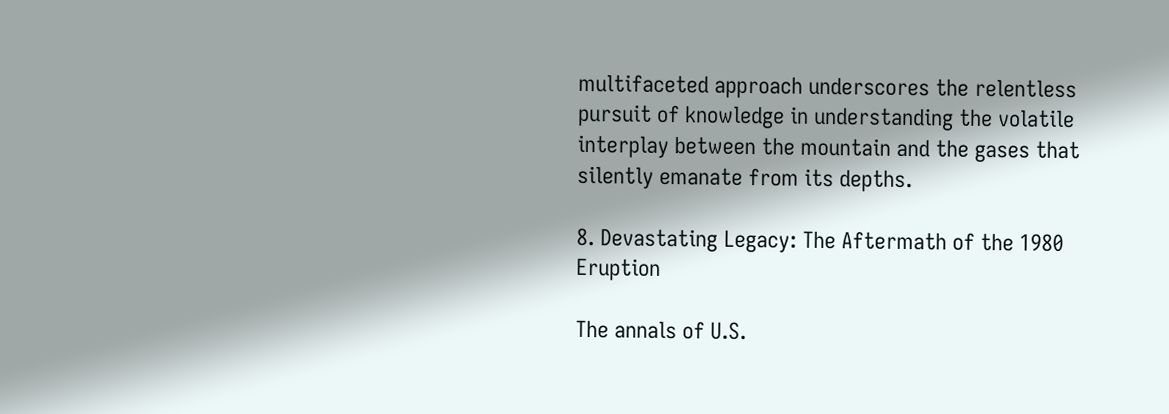multifaceted approach underscores the relentless pursuit of knowledge in understanding the volatile interplay between the mountain and the gases that silently emanate from its depths.

8. Devastating Legacy: The Aftermath of the 1980 Eruption

The annals of U.S.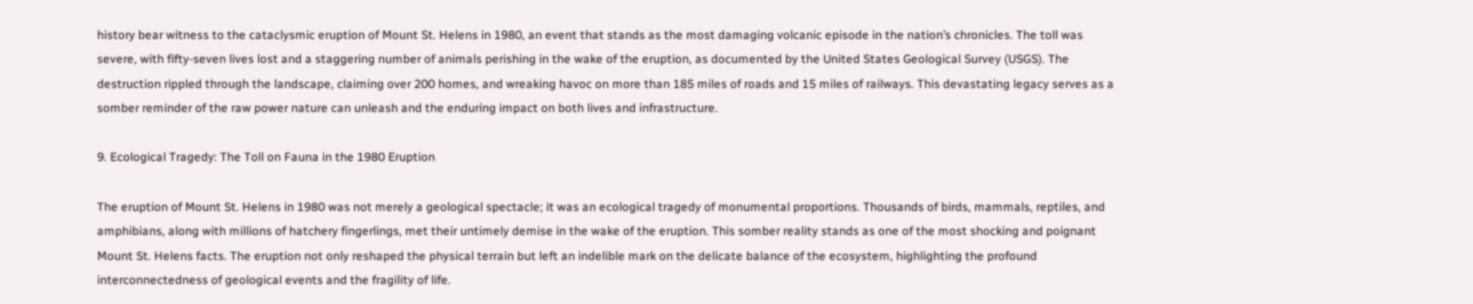history bear witness to the cataclysmic eruption of Mount St. Helens in 1980, an event that stands as the most damaging volcanic episode in the nation’s chronicles. The toll was severe, with fifty-seven lives lost and a staggering number of animals perishing in the wake of the eruption, as documented by the United States Geological Survey (USGS). The destruction rippled through the landscape, claiming over 200 homes, and wreaking havoc on more than 185 miles of roads and 15 miles of railways. This devastating legacy serves as a somber reminder of the raw power nature can unleash and the enduring impact on both lives and infrastructure.

9. Ecological Tragedy: The Toll on Fauna in the 1980 Eruption

The eruption of Mount St. Helens in 1980 was not merely a geological spectacle; it was an ecological tragedy of monumental proportions. Thousands of birds, mammals, reptiles, and amphibians, along with millions of hatchery fingerlings, met their untimely demise in the wake of the eruption. This somber reality stands as one of the most shocking and poignant Mount St. Helens facts. The eruption not only reshaped the physical terrain but left an indelible mark on the delicate balance of the ecosystem, highlighting the profound interconnectedness of geological events and the fragility of life.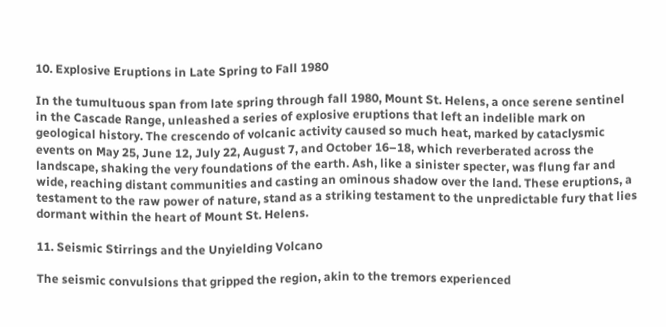10. Explosive Eruptions in Late Spring to Fall 1980

In the tumultuous span from late spring through fall 1980, Mount St. Helens, a once serene sentinel in the Cascade Range, unleashed a series of explosive eruptions that left an indelible mark on geological history. The crescendo of volcanic activity caused so much heat, marked by cataclysmic events on May 25, June 12, July 22, August 7, and October 16–18, which reverberated across the landscape, shaking the very foundations of the earth. Ash, like a sinister specter, was flung far and wide, reaching distant communities and casting an ominous shadow over the land. These eruptions, a testament to the raw power of nature, stand as a striking testament to the unpredictable fury that lies dormant within the heart of Mount St. Helens.

11. Seismic Stirrings and the Unyielding Volcano

The seismic convulsions that gripped the region, akin to the tremors experienced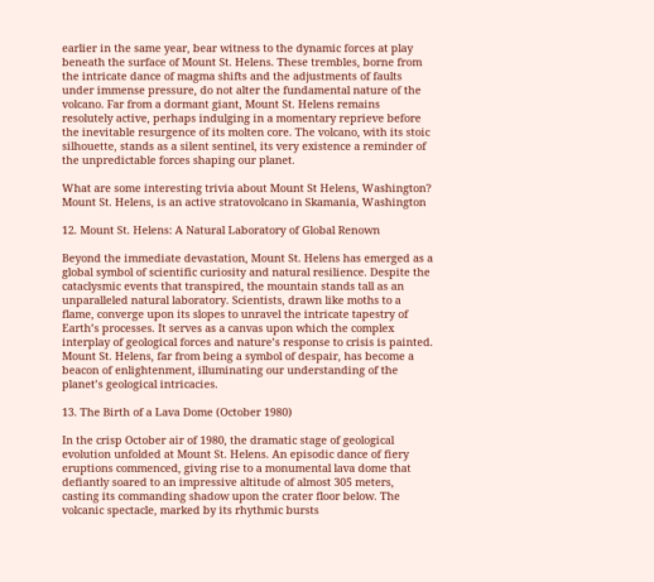earlier in the same year, bear witness to the dynamic forces at play beneath the surface of Mount St. Helens. These trembles, borne from the intricate dance of magma shifts and the adjustments of faults under immense pressure, do not alter the fundamental nature of the volcano. Far from a dormant giant, Mount St. Helens remains resolutely active, perhaps indulging in a momentary reprieve before the inevitable resurgence of its molten core. The volcano, with its stoic silhouette, stands as a silent sentinel, its very existence a reminder of the unpredictable forces shaping our planet.

What are some interesting trivia about Mount St Helens, Washington? Mount St. Helens, is an active stratovolcano in Skamania, Washington

12. Mount St. Helens: A Natural Laboratory of Global Renown

Beyond the immediate devastation, Mount St. Helens has emerged as a global symbol of scientific curiosity and natural resilience. Despite the cataclysmic events that transpired, the mountain stands tall as an unparalleled natural laboratory. Scientists, drawn like moths to a flame, converge upon its slopes to unravel the intricate tapestry of Earth’s processes. It serves as a canvas upon which the complex interplay of geological forces and nature’s response to crisis is painted. Mount St. Helens, far from being a symbol of despair, has become a beacon of enlightenment, illuminating our understanding of the planet’s geological intricacies.

13. The Birth of a Lava Dome (October 1980)

In the crisp October air of 1980, the dramatic stage of geological evolution unfolded at Mount St. Helens. An episodic dance of fiery eruptions commenced, giving rise to a monumental lava dome that defiantly soared to an impressive altitude of almost 305 meters, casting its commanding shadow upon the crater floor below. The volcanic spectacle, marked by its rhythmic bursts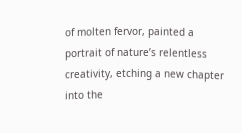of molten fervor, painted a portrait of nature’s relentless creativity, etching a new chapter into the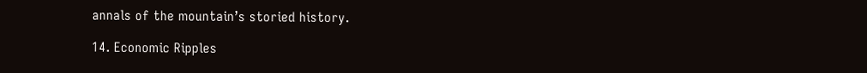annals of the mountain’s storied history.

14. Economic Ripples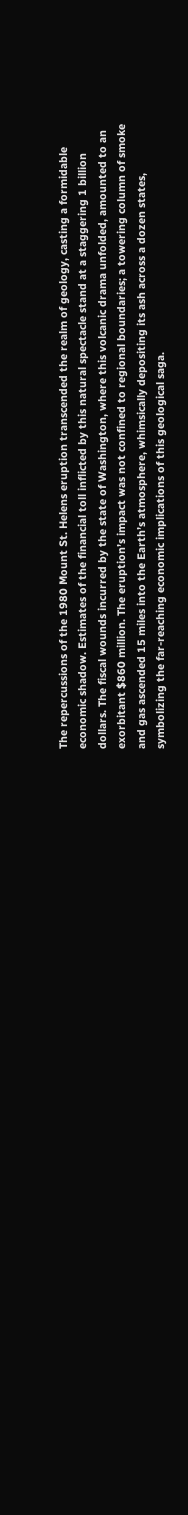The repercussions of the 1980 Mount St. Helens eruption transcended the realm of geology, casting a formidable economic shadow. Estimates of the financial toll inflicted by this natural spectacle stand at a staggering 1 billion dollars. The fiscal wounds incurred by the state of Washington, where this volcanic drama unfolded, amounted to an exorbitant $860 million. The eruption’s impact was not confined to regional boundaries; a towering column of smoke and gas ascended 15 miles into the Earth’s atmosphere, whimsically depositing its ash across a dozen states, symbolizing the far-reaching economic implications of this geological saga.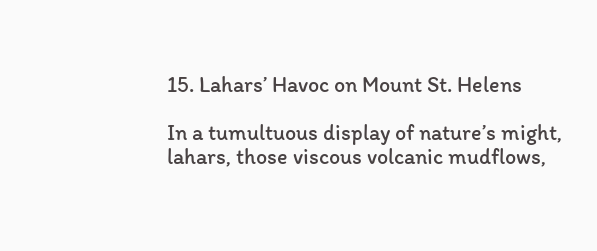15. Lahars’ Havoc on Mount St. Helens

In a tumultuous display of nature’s might, lahars, those viscous volcanic mudflows,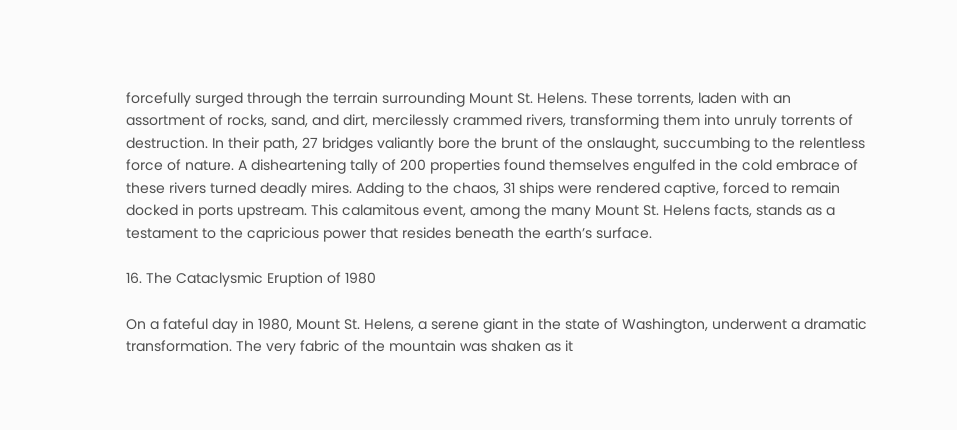forcefully surged through the terrain surrounding Mount St. Helens. These torrents, laden with an assortment of rocks, sand, and dirt, mercilessly crammed rivers, transforming them into unruly torrents of destruction. In their path, 27 bridges valiantly bore the brunt of the onslaught, succumbing to the relentless force of nature. A disheartening tally of 200 properties found themselves engulfed in the cold embrace of these rivers turned deadly mires. Adding to the chaos, 31 ships were rendered captive, forced to remain docked in ports upstream. This calamitous event, among the many Mount St. Helens facts, stands as a testament to the capricious power that resides beneath the earth’s surface.

16. The Cataclysmic Eruption of 1980

On a fateful day in 1980, Mount St. Helens, a serene giant in the state of Washington, underwent a dramatic transformation. The very fabric of the mountain was shaken as it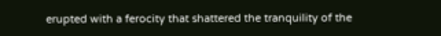erupted with a ferocity that shattered the tranquility of the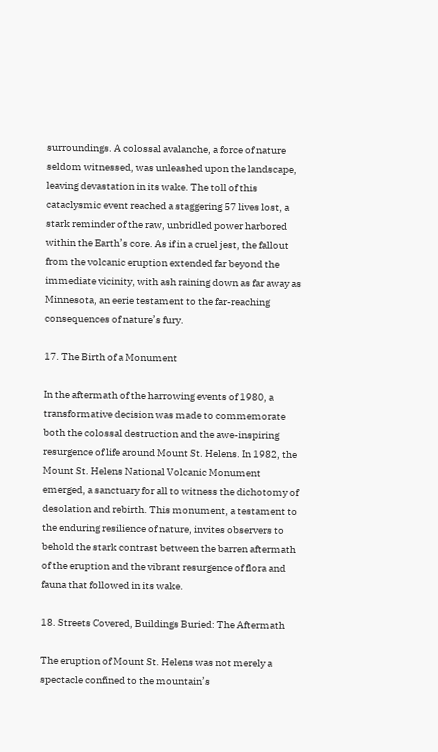surroundings. A colossal avalanche, a force of nature seldom witnessed, was unleashed upon the landscape, leaving devastation in its wake. The toll of this cataclysmic event reached a staggering 57 lives lost, a stark reminder of the raw, unbridled power harbored within the Earth’s core. As if in a cruel jest, the fallout from the volcanic eruption extended far beyond the immediate vicinity, with ash raining down as far away as Minnesota, an eerie testament to the far-reaching consequences of nature’s fury.

17. The Birth of a Monument

In the aftermath of the harrowing events of 1980, a transformative decision was made to commemorate both the colossal destruction and the awe-inspiring resurgence of life around Mount St. Helens. In 1982, the Mount St. Helens National Volcanic Monument emerged, a sanctuary for all to witness the dichotomy of desolation and rebirth. This monument, a testament to the enduring resilience of nature, invites observers to behold the stark contrast between the barren aftermath of the eruption and the vibrant resurgence of flora and fauna that followed in its wake.

18. Streets Covered, Buildings Buried: The Aftermath

The eruption of Mount St. Helens was not merely a spectacle confined to the mountain’s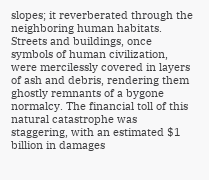slopes; it reverberated through the neighboring human habitats. Streets and buildings, once symbols of human civilization, were mercilessly covered in layers of ash and debris, rendering them ghostly remnants of a bygone normalcy. The financial toll of this natural catastrophe was staggering, with an estimated $1 billion in damages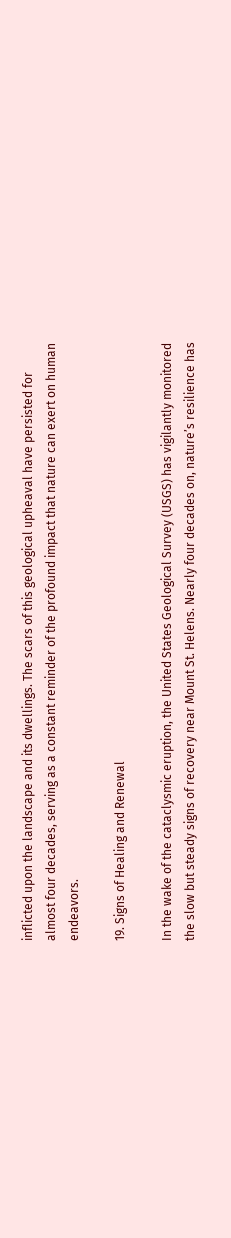inflicted upon the landscape and its dwellings. The scars of this geological upheaval have persisted for almost four decades, serving as a constant reminder of the profound impact that nature can exert on human endeavors.

19. Signs of Healing and Renewal

In the wake of the cataclysmic eruption, the United States Geological Survey (USGS) has vigilantly monitored the slow but steady signs of recovery near Mount St. Helens. Nearly four decades on, nature’s resilience has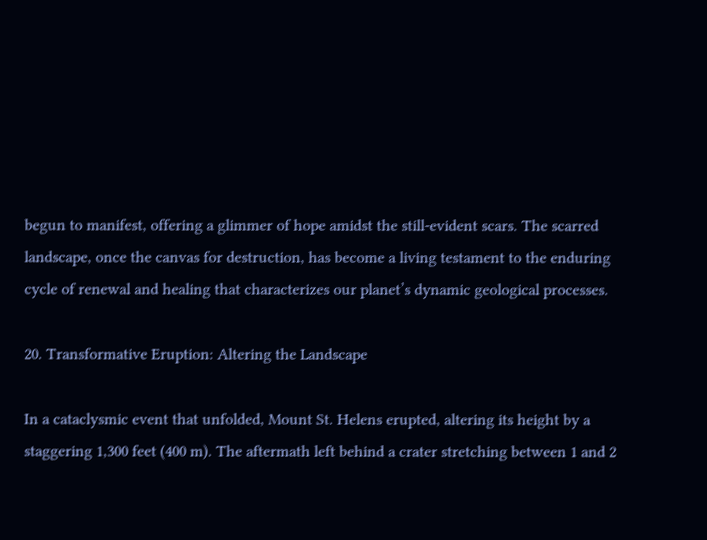begun to manifest, offering a glimmer of hope amidst the still-evident scars. The scarred landscape, once the canvas for destruction, has become a living testament to the enduring cycle of renewal and healing that characterizes our planet’s dynamic geological processes.

20. Transformative Eruption: Altering the Landscape

In a cataclysmic event that unfolded, Mount St. Helens erupted, altering its height by a staggering 1,300 feet (400 m). The aftermath left behind a crater stretching between 1 and 2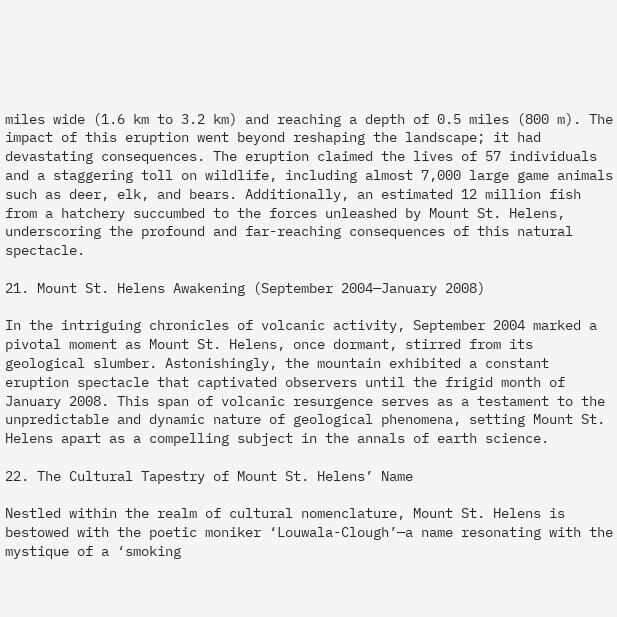miles wide (1.6 km to 3.2 km) and reaching a depth of 0.5 miles (800 m). The impact of this eruption went beyond reshaping the landscape; it had devastating consequences. The eruption claimed the lives of 57 individuals and a staggering toll on wildlife, including almost 7,000 large game animals such as deer, elk, and bears. Additionally, an estimated 12 million fish from a hatchery succumbed to the forces unleashed by Mount St. Helens, underscoring the profound and far-reaching consequences of this natural spectacle.

21. Mount St. Helens Awakening (September 2004—January 2008)

In the intriguing chronicles of volcanic activity, September 2004 marked a pivotal moment as Mount St. Helens, once dormant, stirred from its geological slumber. Astonishingly, the mountain exhibited a constant eruption spectacle that captivated observers until the frigid month of January 2008. This span of volcanic resurgence serves as a testament to the unpredictable and dynamic nature of geological phenomena, setting Mount St. Helens apart as a compelling subject in the annals of earth science.

22. The Cultural Tapestry of Mount St. Helens’ Name

Nestled within the realm of cultural nomenclature, Mount St. Helens is bestowed with the poetic moniker ‘Louwala-Clough’—a name resonating with the mystique of a ‘smoking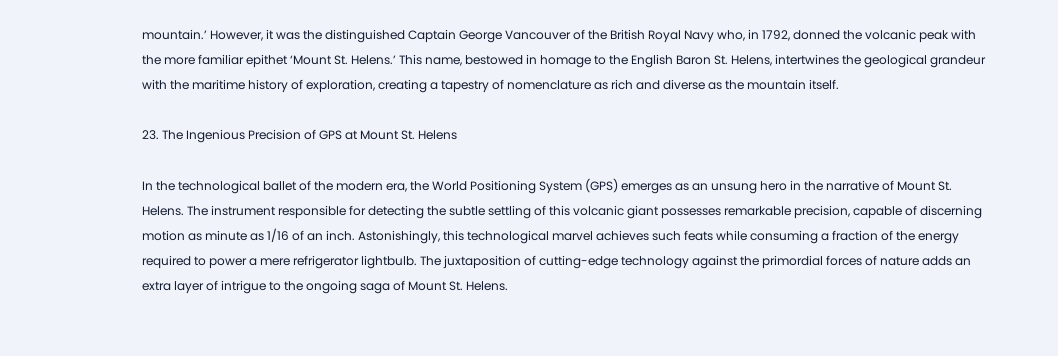mountain.’ However, it was the distinguished Captain George Vancouver of the British Royal Navy who, in 1792, donned the volcanic peak with the more familiar epithet ‘Mount St. Helens.’ This name, bestowed in homage to the English Baron St. Helens, intertwines the geological grandeur with the maritime history of exploration, creating a tapestry of nomenclature as rich and diverse as the mountain itself.

23. The Ingenious Precision of GPS at Mount St. Helens

In the technological ballet of the modern era, the World Positioning System (GPS) emerges as an unsung hero in the narrative of Mount St. Helens. The instrument responsible for detecting the subtle settling of this volcanic giant possesses remarkable precision, capable of discerning motion as minute as 1/16 of an inch. Astonishingly, this technological marvel achieves such feats while consuming a fraction of the energy required to power a mere refrigerator lightbulb. The juxtaposition of cutting-edge technology against the primordial forces of nature adds an extra layer of intrigue to the ongoing saga of Mount St. Helens.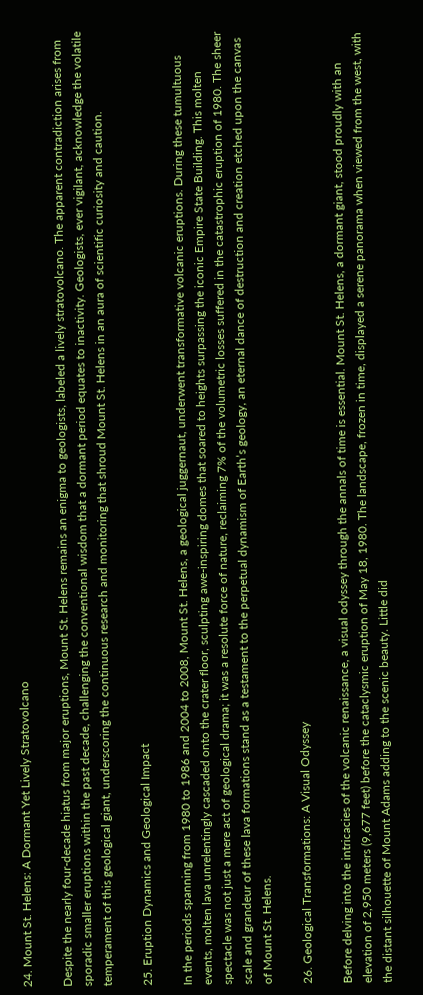24. Mount St. Helens: A Dormant Yet Lively Stratovolcano

Despite the nearly four-decade hiatus from major eruptions, Mount St. Helens remains an enigma to geologists, labeled a lively stratovolcano. The apparent contradiction arises from sporadic smaller eruptions within the past decade, challenging the conventional wisdom that a dormant period equates to inactivity. Geologists, ever vigilant, acknowledge the volatile temperament of this geological giant, underscoring the continuous research and monitoring that shroud Mount St. Helens in an aura of scientific curiosity and caution.

25. Eruption Dynamics and Geological Impact

In the periods spanning from 1980 to 1986 and 2004 to 2008, Mount St. Helens, a geological juggernaut, underwent transformative volcanic eruptions. During these tumultuous events, molten lava unrelentingly cascaded onto the crater floor, sculpting awe-inspiring domes that soared to heights surpassing the iconic Empire State Building. This molten spectacle was not just a mere act of geological drama; it was a resolute force of nature, reclaiming 7% of the volumetric losses suffered in the catastrophic eruption of 1980. The sheer scale and grandeur of these lava formations stand as a testament to the perpetual dynamism of Earth’s geology, an eternal dance of destruction and creation etched upon the canvas of Mount St. Helens.

26. Geological Transformations: A Visual Odyssey

Before delving into the intricacies of the volcanic renaissance, a visual odyssey through the annals of time is essential. Mount St. Helens, a dormant giant, stood proudly with an elevation of 2,950 meters (9,677 feet) before the cataclysmic eruption of May 18, 1980. The landscape, frozen in time, displayed a serene panorama when viewed from the west, with the distant silhouette of Mount Adams adding to the scenic beauty. Little did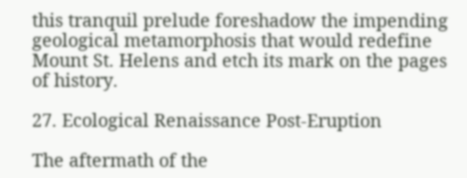this tranquil prelude foreshadow the impending geological metamorphosis that would redefine Mount St. Helens and etch its mark on the pages of history.

27. Ecological Renaissance Post-Eruption

The aftermath of the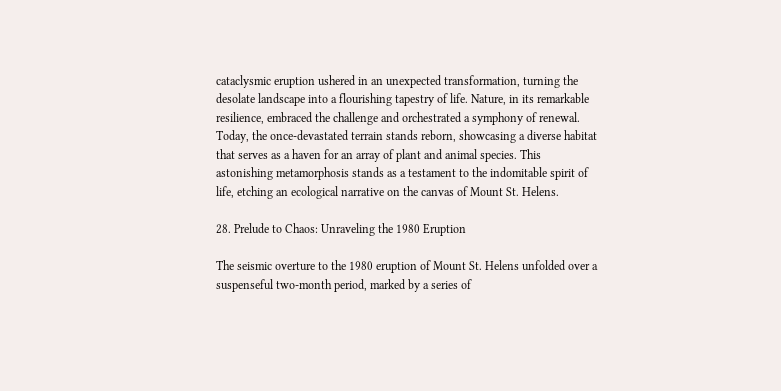cataclysmic eruption ushered in an unexpected transformation, turning the desolate landscape into a flourishing tapestry of life. Nature, in its remarkable resilience, embraced the challenge and orchestrated a symphony of renewal. Today, the once-devastated terrain stands reborn, showcasing a diverse habitat that serves as a haven for an array of plant and animal species. This astonishing metamorphosis stands as a testament to the indomitable spirit of life, etching an ecological narrative on the canvas of Mount St. Helens.

28. Prelude to Chaos: Unraveling the 1980 Eruption

The seismic overture to the 1980 eruption of Mount St. Helens unfolded over a suspenseful two-month period, marked by a series of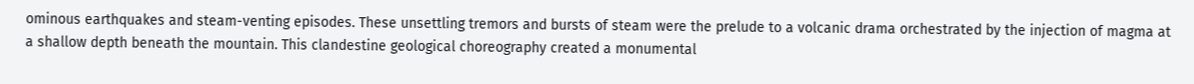ominous earthquakes and steam-venting episodes. These unsettling tremors and bursts of steam were the prelude to a volcanic drama orchestrated by the injection of magma at a shallow depth beneath the mountain. This clandestine geological choreography created a monumental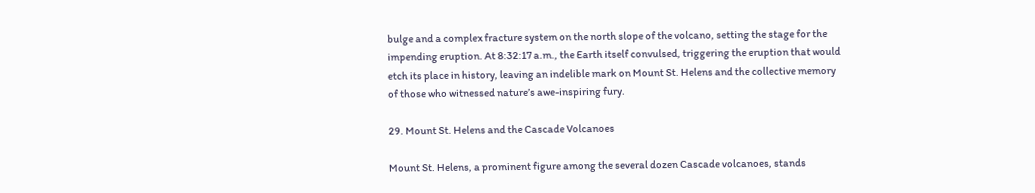bulge and a complex fracture system on the north slope of the volcano, setting the stage for the impending eruption. At 8:32:17 a.m., the Earth itself convulsed, triggering the eruption that would etch its place in history, leaving an indelible mark on Mount St. Helens and the collective memory of those who witnessed nature’s awe-inspiring fury.

29. Mount St. Helens and the Cascade Volcanoes

Mount St. Helens, a prominent figure among the several dozen Cascade volcanoes, stands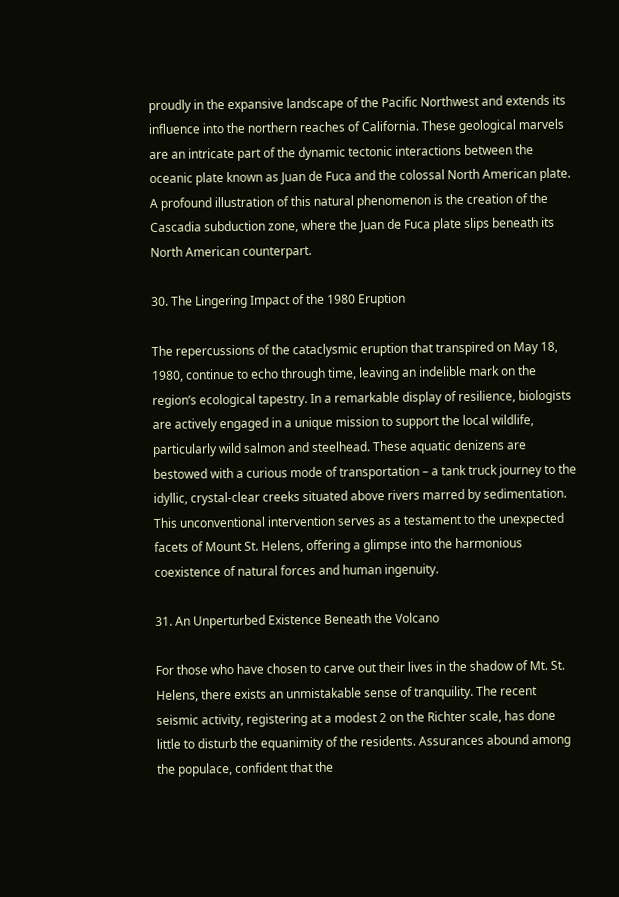proudly in the expansive landscape of the Pacific Northwest and extends its influence into the northern reaches of California. These geological marvels are an intricate part of the dynamic tectonic interactions between the oceanic plate known as Juan de Fuca and the colossal North American plate. A profound illustration of this natural phenomenon is the creation of the Cascadia subduction zone, where the Juan de Fuca plate slips beneath its North American counterpart.

30. The Lingering Impact of the 1980 Eruption

The repercussions of the cataclysmic eruption that transpired on May 18, 1980, continue to echo through time, leaving an indelible mark on the region’s ecological tapestry. In a remarkable display of resilience, biologists are actively engaged in a unique mission to support the local wildlife, particularly wild salmon and steelhead. These aquatic denizens are bestowed with a curious mode of transportation – a tank truck journey to the idyllic, crystal-clear creeks situated above rivers marred by sedimentation. This unconventional intervention serves as a testament to the unexpected facets of Mount St. Helens, offering a glimpse into the harmonious coexistence of natural forces and human ingenuity.

31. An Unperturbed Existence Beneath the Volcano

For those who have chosen to carve out their lives in the shadow of Mt. St. Helens, there exists an unmistakable sense of tranquility. The recent seismic activity, registering at a modest 2 on the Richter scale, has done little to disturb the equanimity of the residents. Assurances abound among the populace, confident that the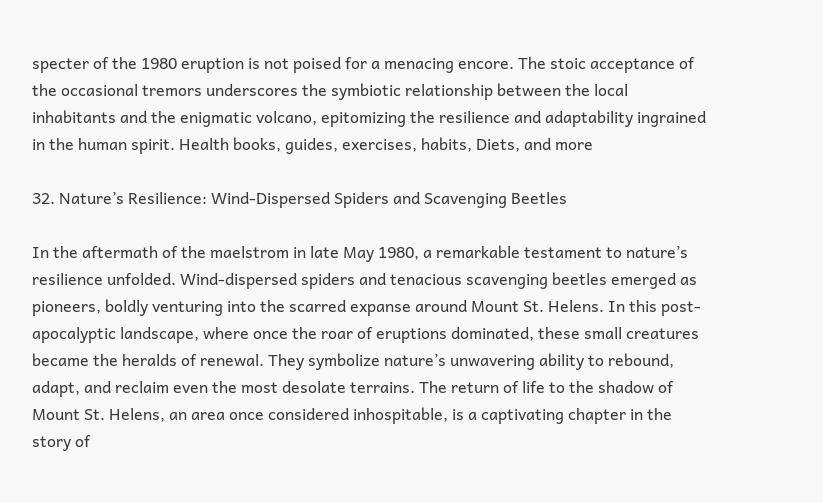specter of the 1980 eruption is not poised for a menacing encore. The stoic acceptance of the occasional tremors underscores the symbiotic relationship between the local inhabitants and the enigmatic volcano, epitomizing the resilience and adaptability ingrained in the human spirit. Health books, guides, exercises, habits, Diets, and more

32. Nature’s Resilience: Wind-Dispersed Spiders and Scavenging Beetles

In the aftermath of the maelstrom in late May 1980, a remarkable testament to nature’s resilience unfolded. Wind-dispersed spiders and tenacious scavenging beetles emerged as pioneers, boldly venturing into the scarred expanse around Mount St. Helens. In this post-apocalyptic landscape, where once the roar of eruptions dominated, these small creatures became the heralds of renewal. They symbolize nature’s unwavering ability to rebound, adapt, and reclaim even the most desolate terrains. The return of life to the shadow of Mount St. Helens, an area once considered inhospitable, is a captivating chapter in the story of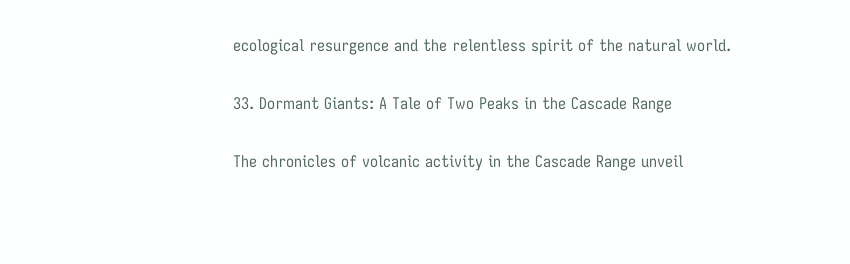ecological resurgence and the relentless spirit of the natural world.

33. Dormant Giants: A Tale of Two Peaks in the Cascade Range

The chronicles of volcanic activity in the Cascade Range unveil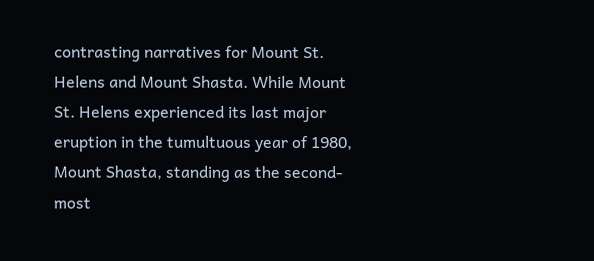contrasting narratives for Mount St. Helens and Mount Shasta. While Mount St. Helens experienced its last major eruption in the tumultuous year of 1980, Mount Shasta, standing as the second-most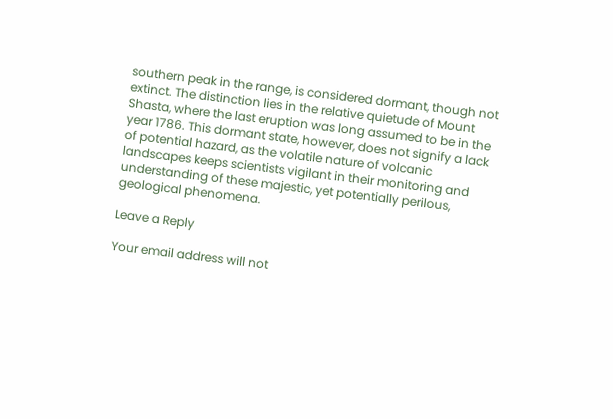southern peak in the range, is considered dormant, though not extinct. The distinction lies in the relative quietude of Mount Shasta, where the last eruption was long assumed to be in the year 1786. This dormant state, however, does not signify a lack of potential hazard, as the volatile nature of volcanic landscapes keeps scientists vigilant in their monitoring and understanding of these majestic, yet potentially perilous, geological phenomena.

Leave a Reply

Your email address will not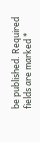be published. Required fields are marked *